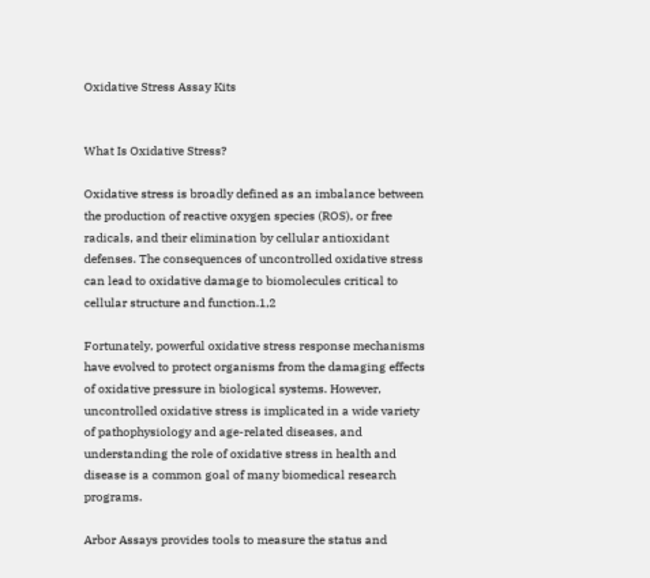Oxidative Stress Assay Kits


What Is Oxidative Stress?

Oxidative stress is broadly defined as an imbalance between the production of reactive oxygen species (ROS), or free radicals, and their elimination by cellular antioxidant defenses. The consequences of uncontrolled oxidative stress can lead to oxidative damage to biomolecules critical to cellular structure and function.1,2

Fortunately, powerful oxidative stress response mechanisms have evolved to protect organisms from the damaging effects of oxidative pressure in biological systems. However, uncontrolled oxidative stress is implicated in a wide variety of pathophysiology and age-related diseases, and understanding the role of oxidative stress in health and disease is a common goal of many biomedical research programs.

Arbor Assays provides tools to measure the status and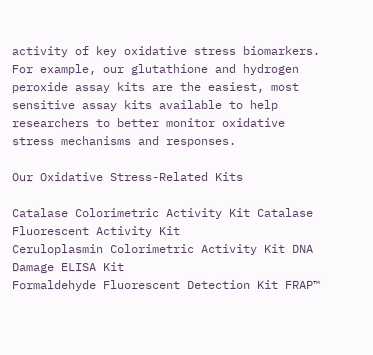activity of key oxidative stress biomarkers. For example, our glutathione and hydrogen peroxide assay kits are the easiest, most sensitive assay kits available to help researchers to better monitor oxidative stress mechanisms and responses.

Our Oxidative Stress-Related Kits

Catalase Colorimetric Activity Kit Catalase Fluorescent Activity Kit
Ceruloplasmin Colorimetric Activity Kit DNA Damage ELISA Kit
Formaldehyde Fluorescent Detection Kit FRAP™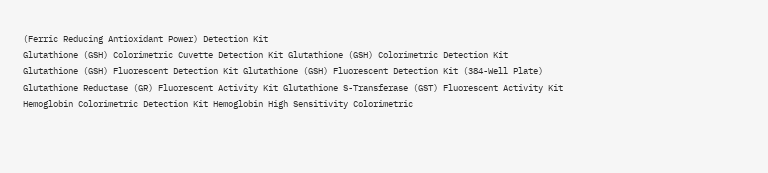(Ferric Reducing Antioxidant Power) Detection Kit
Glutathione (GSH) Colorimetric Cuvette Detection Kit Glutathione (GSH) Colorimetric Detection Kit
Glutathione (GSH) Fluorescent Detection Kit Glutathione (GSH) Fluorescent Detection Kit (384-Well Plate)
Glutathione Reductase (GR) Fluorescent Activity Kit Glutathione S-Transferase (GST) Fluorescent Activity Kit
Hemoglobin Colorimetric Detection Kit Hemoglobin High Sensitivity Colorimetric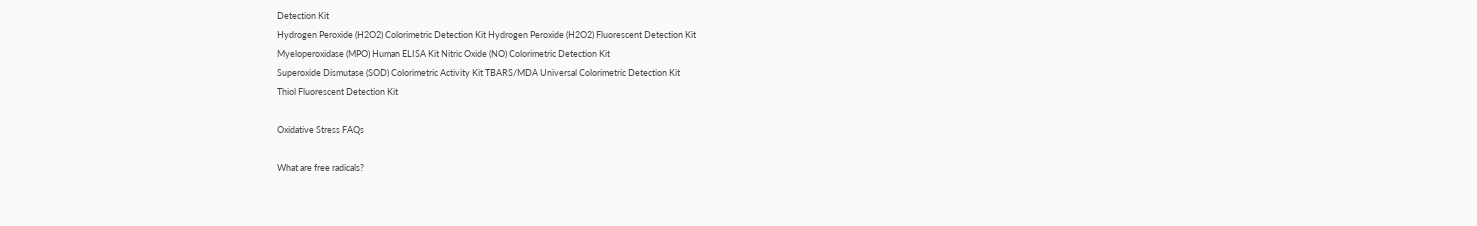Detection Kit
Hydrogen Peroxide (H2O2) Colorimetric Detection Kit Hydrogen Peroxide (H2O2) Fluorescent Detection Kit
Myeloperoxidase (MPO) Human ELISA Kit Nitric Oxide (NO) Colorimetric Detection Kit
Superoxide Dismutase (SOD) Colorimetric Activity Kit TBARS/MDA Universal Colorimetric Detection Kit
Thiol Fluorescent Detection Kit

Oxidative Stress FAQs

What are free radicals?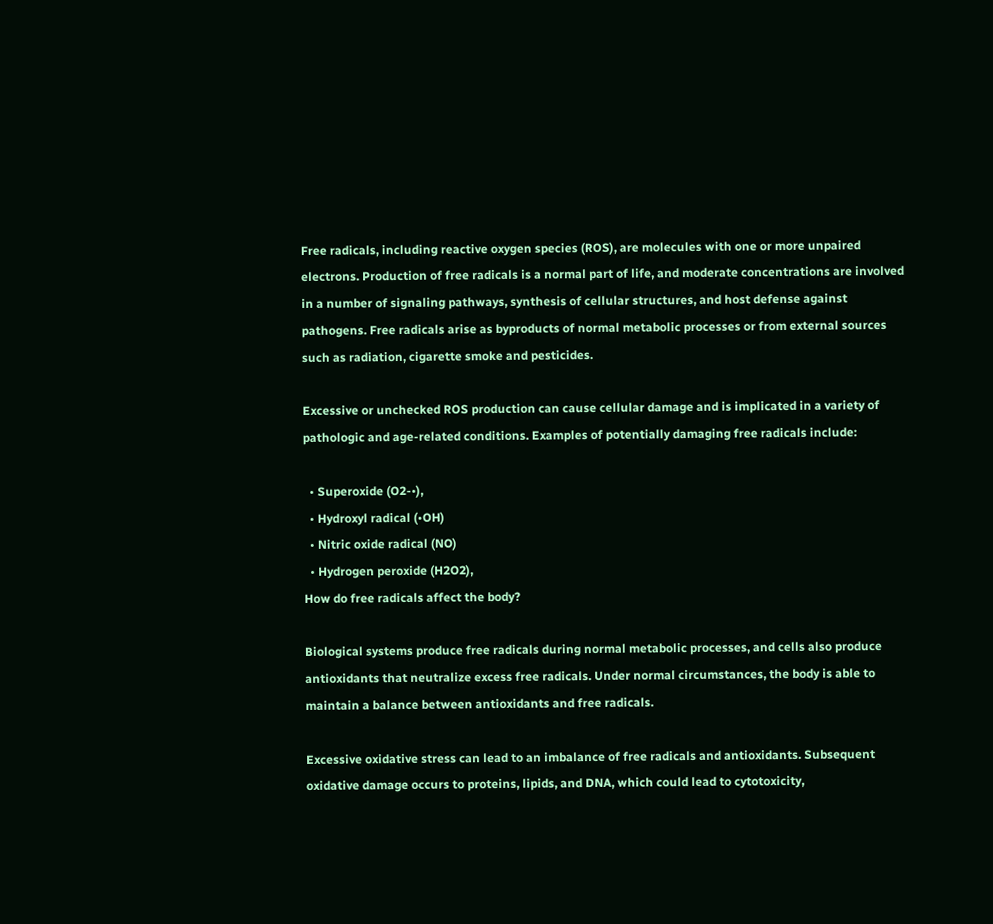Free radicals, including reactive oxygen species (ROS), are molecules with one or more unpaired electrons. Production of free radicals is a normal part of life, and moderate concentrations are involved in a number of signaling pathways, synthesis of cellular structures, and host defense against pathogens. Free radicals arise as byproducts of normal metabolic processes or from external sources such as radiation, cigarette smoke and pesticides.

Excessive or unchecked ROS production can cause cellular damage and is implicated in a variety of pathologic and age-related conditions. Examples of potentially damaging free radicals include:

  • Superoxide (O2-•),
  • Hydroxyl radical (•OH)
  • Nitric oxide radical (NO)
  • Hydrogen peroxide (H2O2),
How do free radicals affect the body?

Biological systems produce free radicals during normal metabolic processes, and cells also produce antioxidants that neutralize excess free radicals. Under normal circumstances, the body is able to maintain a balance between antioxidants and free radicals.

Excessive oxidative stress can lead to an imbalance of free radicals and antioxidants. Subsequent oxidative damage occurs to proteins, lipids, and DNA, which could lead to cytotoxicity,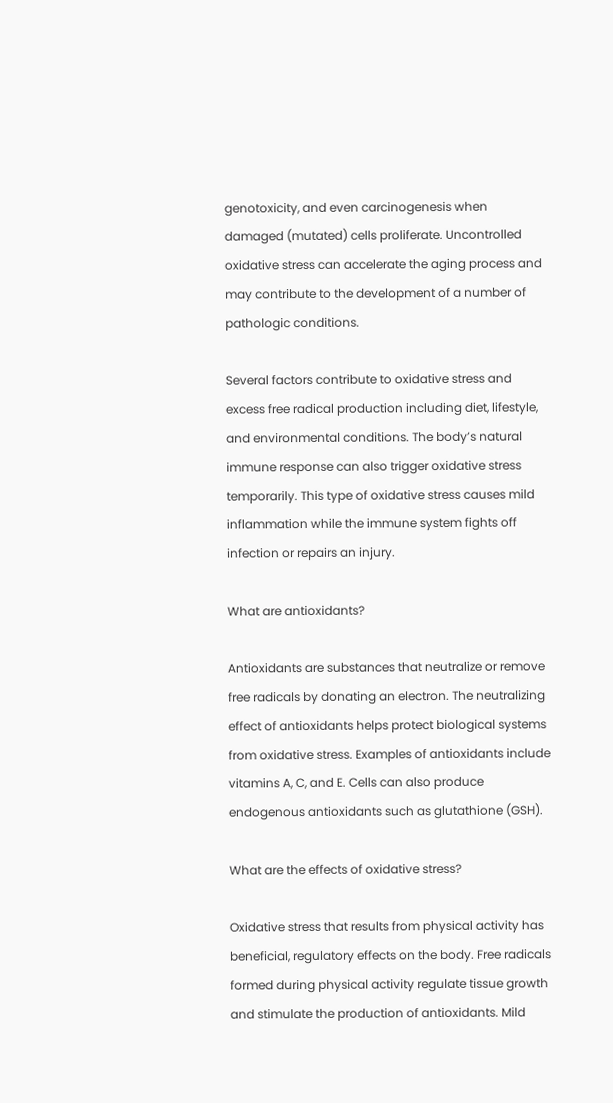genotoxicity, and even carcinogenesis when damaged (mutated) cells proliferate. Uncontrolled oxidative stress can accelerate the aging process and may contribute to the development of a number of pathologic conditions.

Several factors contribute to oxidative stress and excess free radical production including diet, lifestyle, and environmental conditions. The body’s natural immune response can also trigger oxidative stress temporarily. This type of oxidative stress causes mild inflammation while the immune system fights off infection or repairs an injury.

What are antioxidants?

Antioxidants are substances that neutralize or remove free radicals by donating an electron. The neutralizing effect of antioxidants helps protect biological systems from oxidative stress. Examples of antioxidants include vitamins A, C, and E. Cells can also produce endogenous antioxidants such as glutathione (GSH).

What are the effects of oxidative stress?

Oxidative stress that results from physical activity has beneficial, regulatory effects on the body. Free radicals formed during physical activity regulate tissue growth and stimulate the production of antioxidants. Mild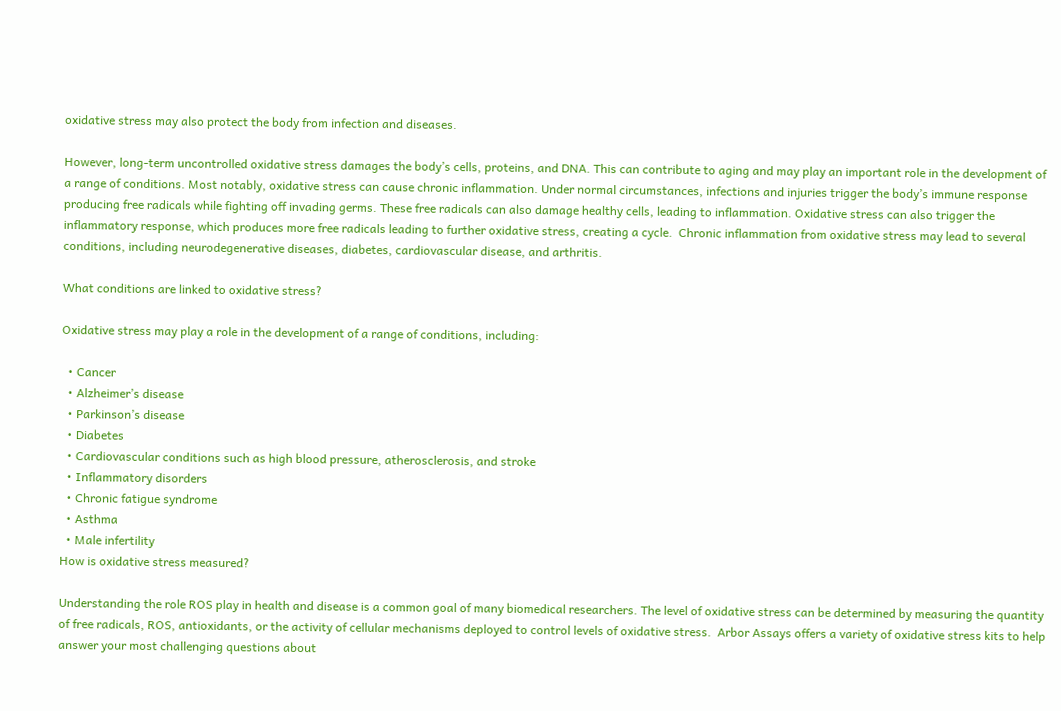oxidative stress may also protect the body from infection and diseases.

However, long-term uncontrolled oxidative stress damages the body’s cells, proteins, and DNA. This can contribute to aging and may play an important role in the development of a range of conditions. Most notably, oxidative stress can cause chronic inflammation. Under normal circumstances, infections and injuries trigger the body’s immune response producing free radicals while fighting off invading germs. These free radicals can also damage healthy cells, leading to inflammation. Oxidative stress can also trigger the inflammatory response, which produces more free radicals leading to further oxidative stress, creating a cycle.  Chronic inflammation from oxidative stress may lead to several conditions, including neurodegenerative diseases, diabetes, cardiovascular disease, and arthritis.

What conditions are linked to oxidative stress?

Oxidative stress may play a role in the development of a range of conditions, including:

  • Cancer
  • Alzheimer’s disease
  • Parkinson’s disease
  • Diabetes
  • Cardiovascular conditions such as high blood pressure, atherosclerosis, and stroke
  • Inflammatory disorders
  • Chronic fatigue syndrome
  • Asthma
  • Male infertility
How is oxidative stress measured?

Understanding the role ROS play in health and disease is a common goal of many biomedical researchers. The level of oxidative stress can be determined by measuring the quantity of free radicals, ROS, antioxidants, or the activity of cellular mechanisms deployed to control levels of oxidative stress.  Arbor Assays offers a variety of oxidative stress kits to help answer your most challenging questions about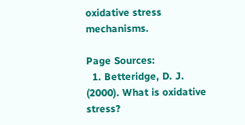oxidative stress mechanisms.

Page Sources:
  1. Betteridge, D. J. (2000). What is oxidative stress?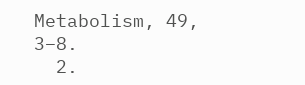Metabolism, 49, 3–8.
  2.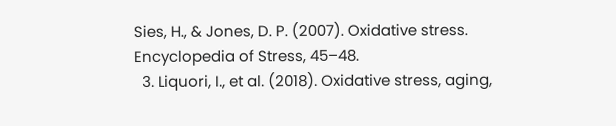Sies, H., & Jones, D. P. (2007). Oxidative stress. Encyclopedia of Stress, 45–48.
  3. Liquori, I., et al. (2018). Oxidative stress, aging,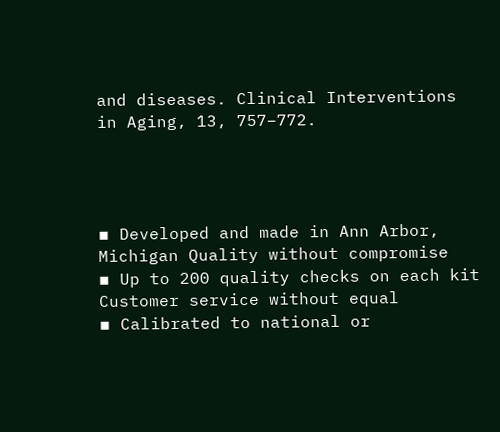and diseases. Clinical Interventions in Aging, 13, 757–772.




▪ Developed and made in Ann Arbor, Michigan Quality without compromise
▪ Up to 200 quality checks on each kit Customer service without equal
▪ Calibrated to national or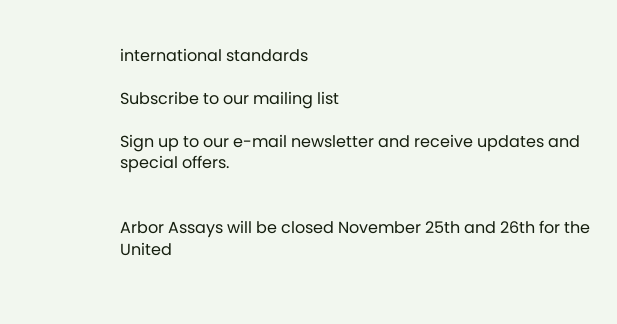international standards

Subscribe to our mailing list

Sign up to our e-mail newsletter and receive updates and special offers.


Arbor Assays will be closed November 25th and 26th for the United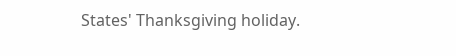States' Thanksgiving holiday.